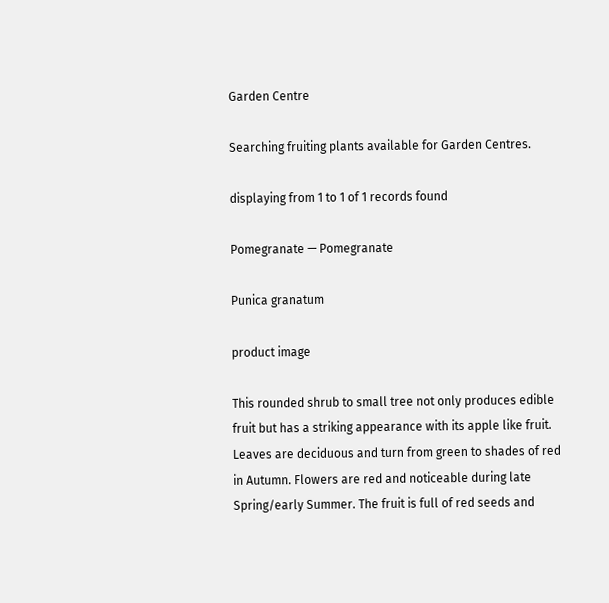Garden Centre

Searching fruiting plants available for Garden Centres.

displaying from 1 to 1 of 1 records found

Pomegranate — Pomegranate

Punica granatum

product image

This rounded shrub to small tree not only produces edible fruit but has a striking appearance with its apple like fruit. Leaves are deciduous and turn from green to shades of red in Autumn. Flowers are red and noticeable during late Spring/early Summer. The fruit is full of red seeds and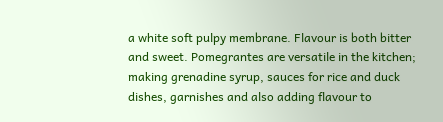a white soft pulpy membrane. Flavour is both bitter and sweet. Pomegrantes are versatile in the kitchen; making grenadine syrup, sauces for rice and duck dishes, garnishes and also adding flavour to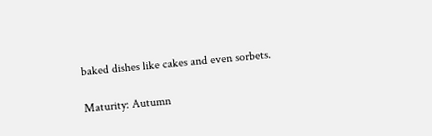baked dishes like cakes and even sorbets.

Maturity: Autumn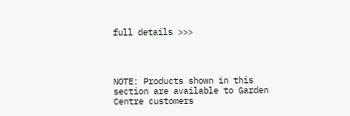full details >>>




NOTE: Products shown in this section are available to Garden Centre customers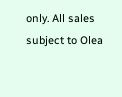only. All sales subject to Olea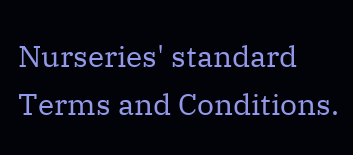Nurseries' standard Terms and Conditions.